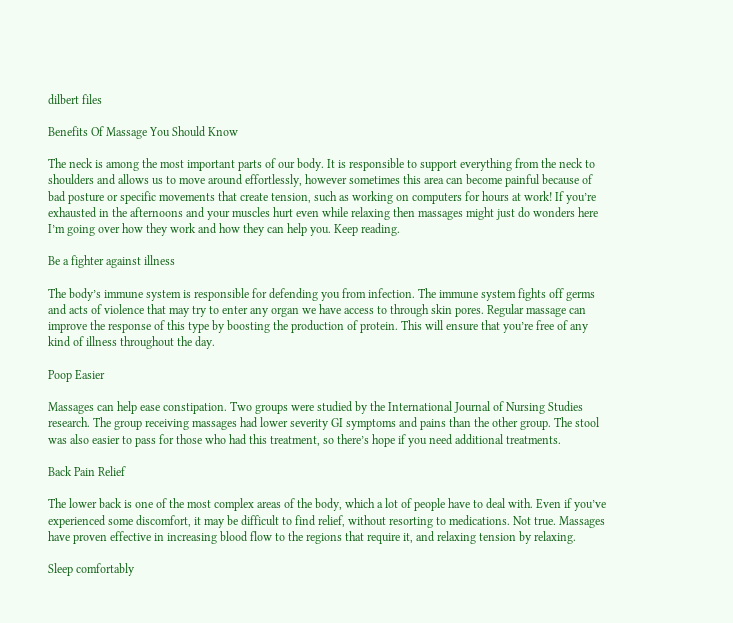dilbert files

Benefits Of Massage You Should Know

The neck is among the most important parts of our body. It is responsible to support everything from the neck to shoulders and allows us to move around effortlessly, however sometimes this area can become painful because of bad posture or specific movements that create tension, such as working on computers for hours at work! If you’re exhausted in the afternoons and your muscles hurt even while relaxing then massages might just do wonders here I’m going over how they work and how they can help you. Keep reading.

Be a fighter against illness

The body’s immune system is responsible for defending you from infection. The immune system fights off germs and acts of violence that may try to enter any organ we have access to through skin pores. Regular massage can improve the response of this type by boosting the production of protein. This will ensure that you’re free of any kind of illness throughout the day.

Poop Easier

Massages can help ease constipation. Two groups were studied by the International Journal of Nursing Studies research. The group receiving massages had lower severity GI symptoms and pains than the other group. The stool was also easier to pass for those who had this treatment, so there’s hope if you need additional treatments.

Back Pain Relief

The lower back is one of the most complex areas of the body, which a lot of people have to deal with. Even if you’ve experienced some discomfort, it may be difficult to find relief, without resorting to medications. Not true. Massages have proven effective in increasing blood flow to the regions that require it, and relaxing tension by relaxing.

Sleep comfortably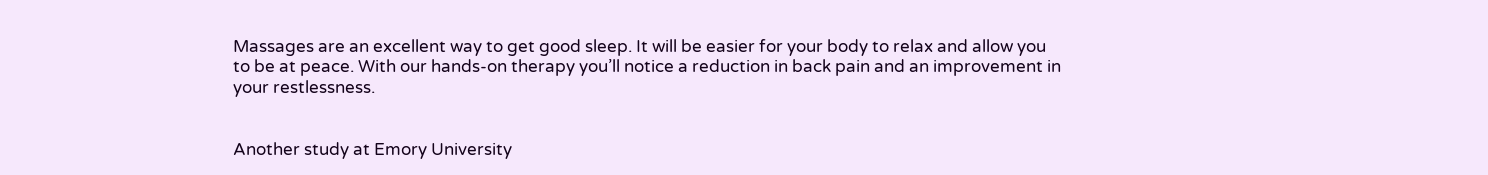Massages are an excellent way to get good sleep. It will be easier for your body to relax and allow you to be at peace. With our hands-on therapy you’ll notice a reduction in back pain and an improvement in your restlessness.


Another study at Emory University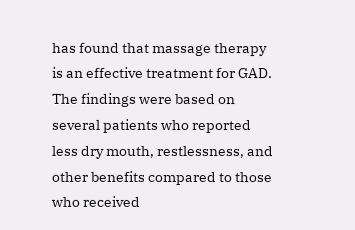has found that massage therapy is an effective treatment for GAD. The findings were based on several patients who reported less dry mouth, restlessness, and other benefits compared to those who received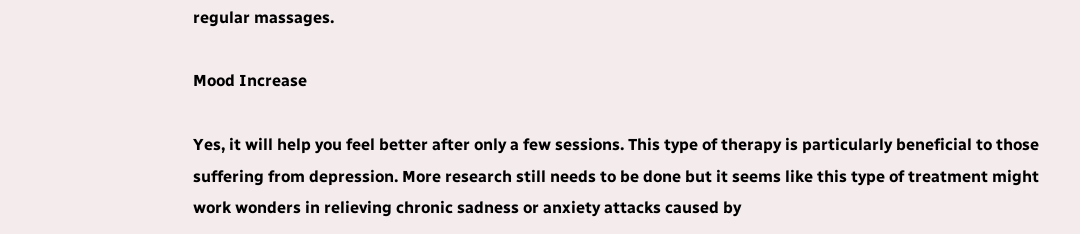regular massages.

Mood Increase

Yes, it will help you feel better after only a few sessions. This type of therapy is particularly beneficial to those suffering from depression. More research still needs to be done but it seems like this type of treatment might work wonders in relieving chronic sadness or anxiety attacks caused by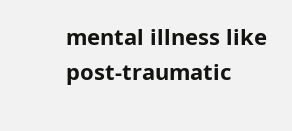mental illness like post-traumatic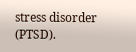stress disorder (PTSD).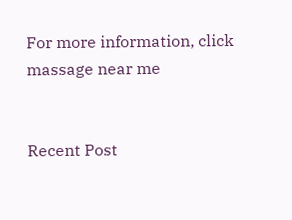For more information, click massage near me


Recent Post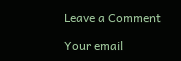Leave a Comment

Your email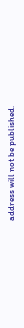address will not be published.